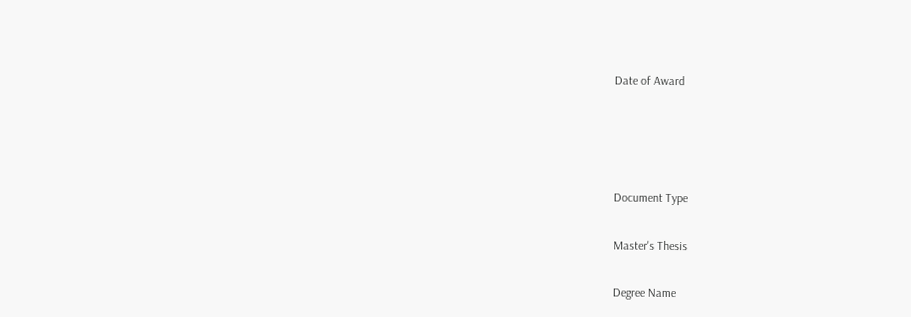Date of Award




Document Type

Master's Thesis

Degree Name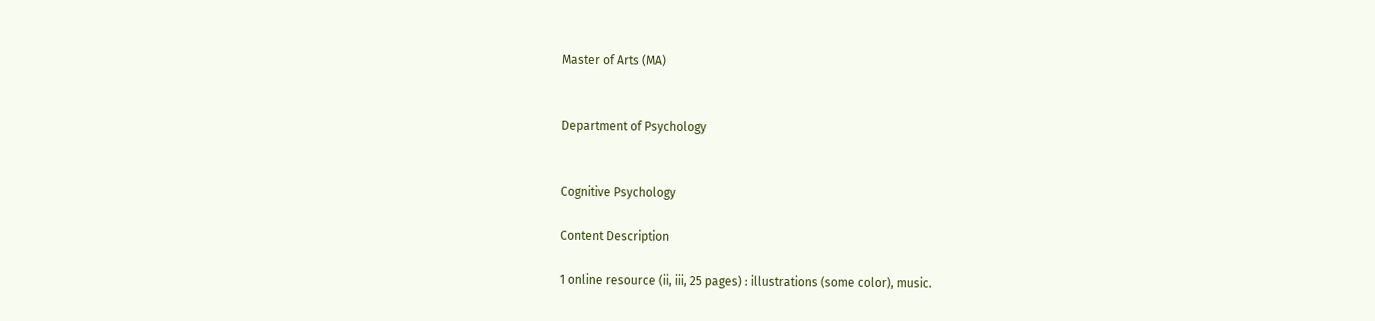Master of Arts (MA)


Department of Psychology


Cognitive Psychology

Content Description

1 online resource (ii, iii, 25 pages) : illustrations (some color), music.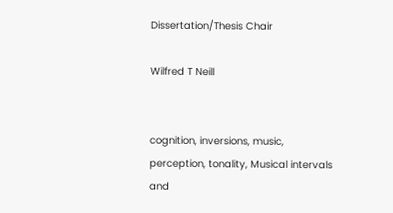Dissertation/Thesis Chair

Wilfred T Neill


cognition, inversions, music, perception, tonality, Musical intervals and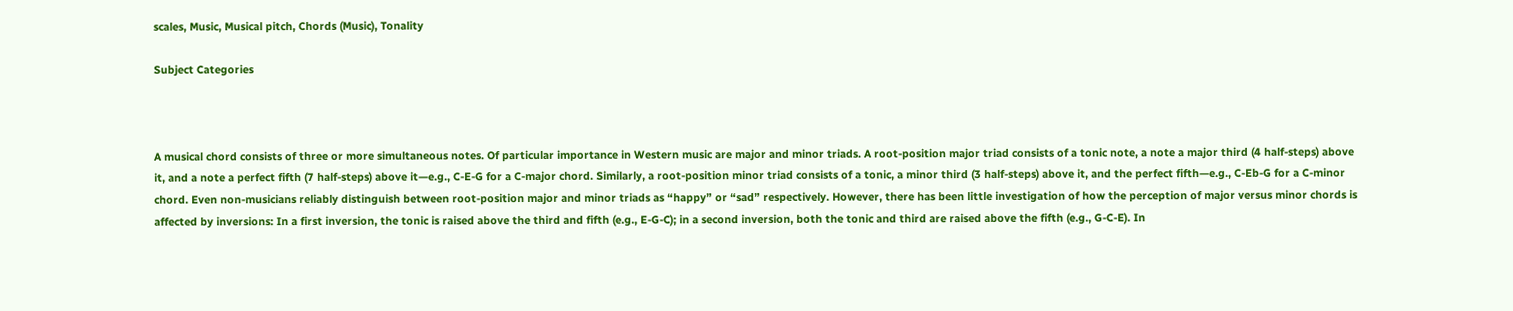scales, Music, Musical pitch, Chords (Music), Tonality

Subject Categories



A musical chord consists of three or more simultaneous notes. Of particular importance in Western music are major and minor triads. A root-position major triad consists of a tonic note, a note a major third (4 half-steps) above it, and a note a perfect fifth (7 half-steps) above it—e.g., C-E-G for a C-major chord. Similarly, a root-position minor triad consists of a tonic, a minor third (3 half-steps) above it, and the perfect fifth—e.g., C-Eb-G for a C-minor chord. Even non-musicians reliably distinguish between root-position major and minor triads as “happy” or “sad” respectively. However, there has been little investigation of how the perception of major versus minor chords is affected by inversions: In a first inversion, the tonic is raised above the third and fifth (e.g., E-G-C); in a second inversion, both the tonic and third are raised above the fifth (e.g., G-C-E). In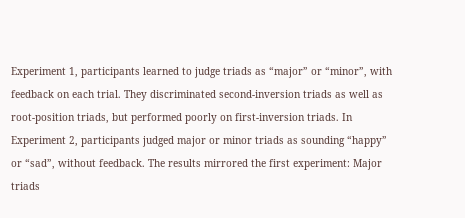Experiment 1, participants learned to judge triads as “major” or “minor”, with feedback on each trial. They discriminated second-inversion triads as well as root-position triads, but performed poorly on first-inversion triads. In Experiment 2, participants judged major or minor triads as sounding “happy” or “sad”, without feedback. The results mirrored the first experiment: Major triads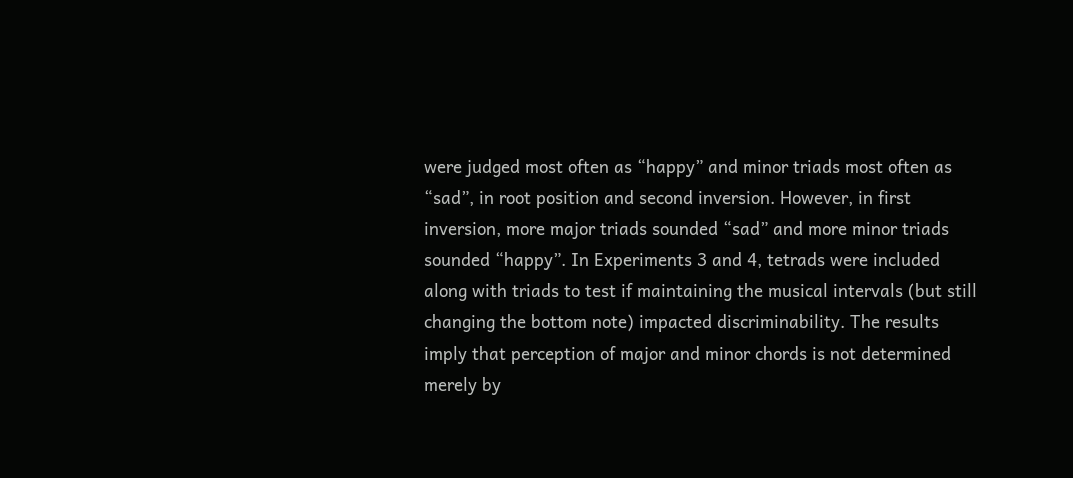were judged most often as “happy” and minor triads most often as “sad”, in root position and second inversion. However, in first inversion, more major triads sounded “sad” and more minor triads sounded “happy”. In Experiments 3 and 4, tetrads were included along with triads to test if maintaining the musical intervals (but still changing the bottom note) impacted discriminability. The results imply that perception of major and minor chords is not determined merely by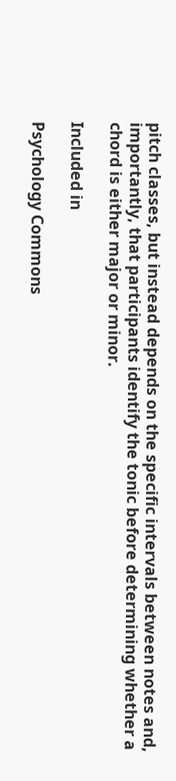pitch classes, but instead depends on the specific intervals between notes and, importantly, that participants identify the tonic before determining whether a chord is either major or minor.

Included in

Psychology Commons